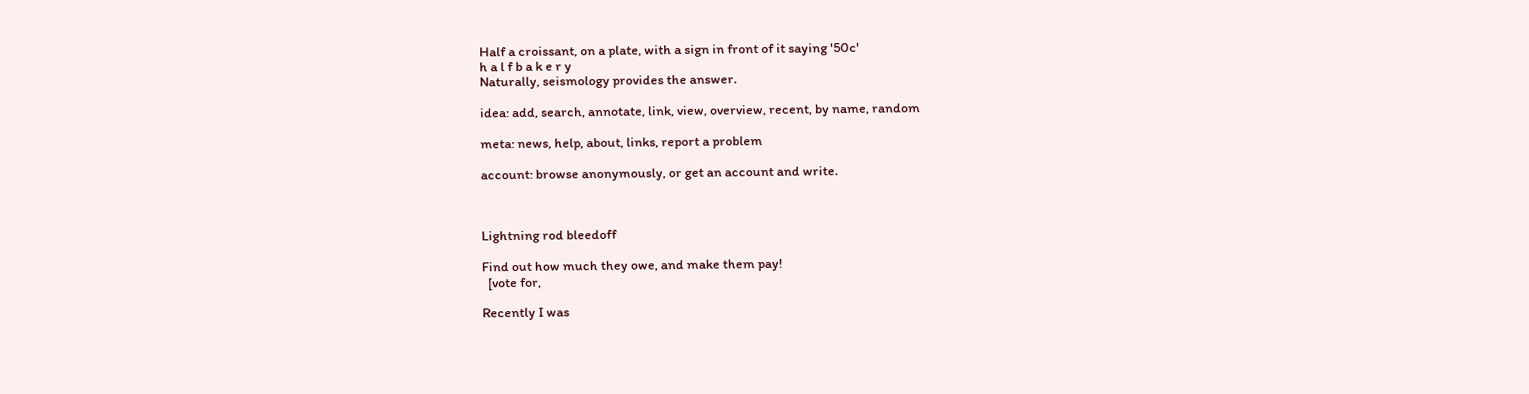Half a croissant, on a plate, with a sign in front of it saying '50c'
h a l f b a k e r y
Naturally, seismology provides the answer.

idea: add, search, annotate, link, view, overview, recent, by name, random

meta: news, help, about, links, report a problem

account: browse anonymously, or get an account and write.



Lightning rod bleedoff

Find out how much they owe, and make them pay!
  [vote for,

Recently I was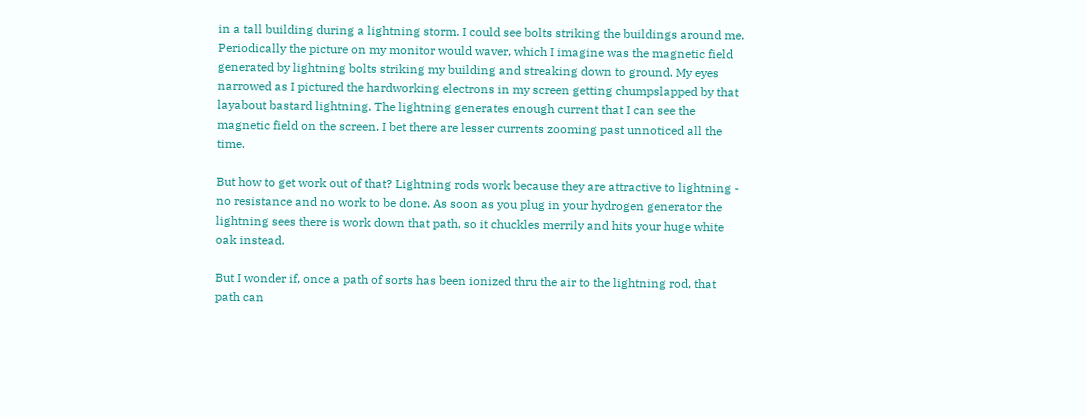in a tall building during a lightning storm. I could see bolts striking the buildings around me. Periodically the picture on my monitor would waver, which I imagine was the magnetic field generated by lightning bolts striking my building and streaking down to ground. My eyes narrowed as I pictured the hardworking electrons in my screen getting chumpslapped by that layabout bastard lightning. The lightning generates enough current that I can see the magnetic field on the screen. I bet there are lesser currents zooming past unnoticed all the time.

But how to get work out of that? Lightning rods work because they are attractive to lightning - no resistance and no work to be done. As soon as you plug in your hydrogen generator the lightning sees there is work down that path, so it chuckles merrily and hits your huge white oak instead.

But I wonder if, once a path of sorts has been ionized thru the air to the lightning rod, that path can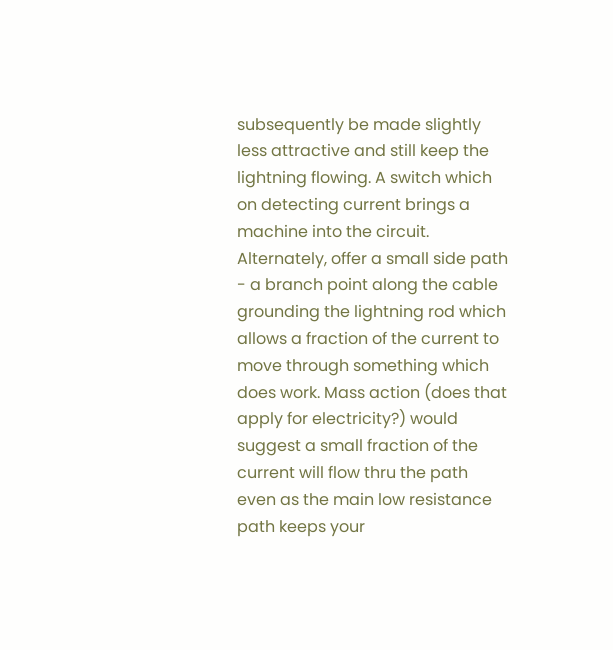subsequently be made slightly less attractive and still keep the lightning flowing. A switch which on detecting current brings a machine into the circuit. Alternately, offer a small side path - a branch point along the cable grounding the lightning rod which allows a fraction of the current to move through something which does work. Mass action (does that apply for electricity?) would suggest a small fraction of the current will flow thru the path even as the main low resistance path keeps your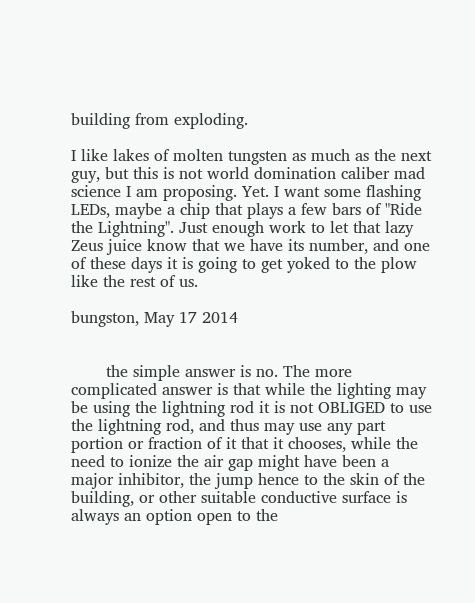building from exploding.

I like lakes of molten tungsten as much as the next guy, but this is not world domination caliber mad science I am proposing. Yet. I want some flashing LEDs, maybe a chip that plays a few bars of "Ride the Lightning". Just enough work to let that lazy Zeus juice know that we have its number, and one of these days it is going to get yoked to the plow like the rest of us.

bungston, May 17 2014


       the simple answer is no. The more complicated answer is that while the lighting may be using the lightning rod it is not OBLIGED to use the lightning rod, and thus may use any part portion or fraction of it that it chooses, while the need to ionize the air gap might have been a major inhibitor, the jump hence to the skin of the building, or other suitable conductive surface is always an option open to the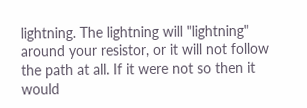lightning. The lightning will "lightning" around your resistor, or it will not follow the path at all. If it were not so then it would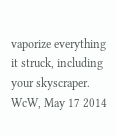vaporize everything it struck, including your skyscraper.
WcW, May 17 2014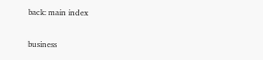back: main index

business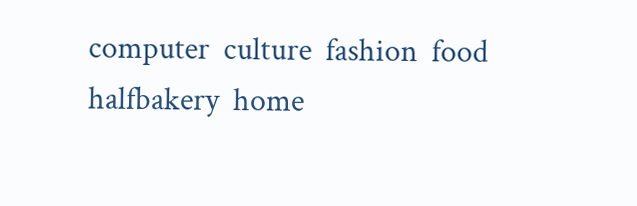computer  culture  fashion  food  halfbakery  home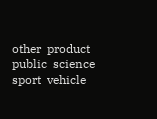other  product  public  science  sport  vehicle